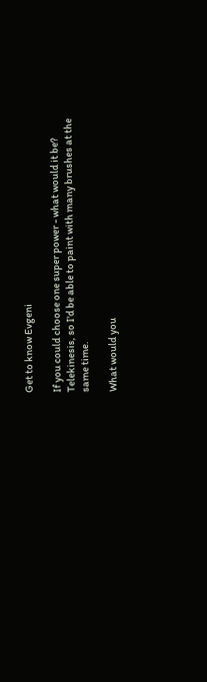Get to know Evgeni

If you could choose one super power - what would it be?
Telekinesis, so I'd be able to paint with many brushes at the same time.

What would you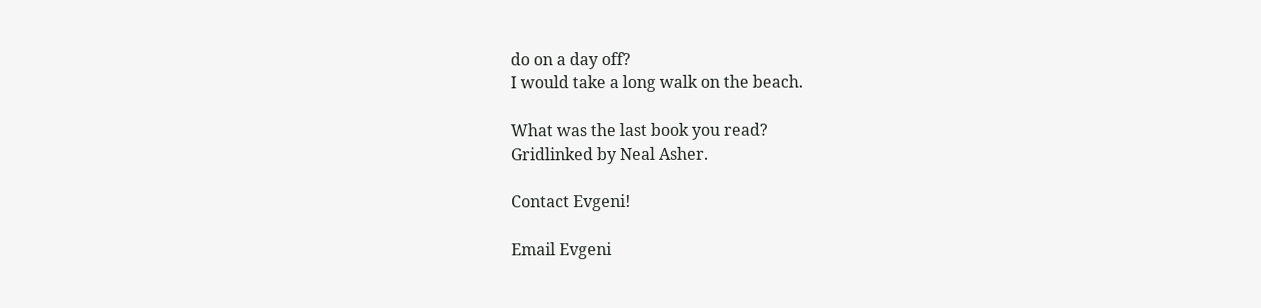do on a day off?
I would take a long walk on the beach.

What was the last book you read?
Gridlinked by Neal Asher.

Contact Evgeni!

Email Evgeni